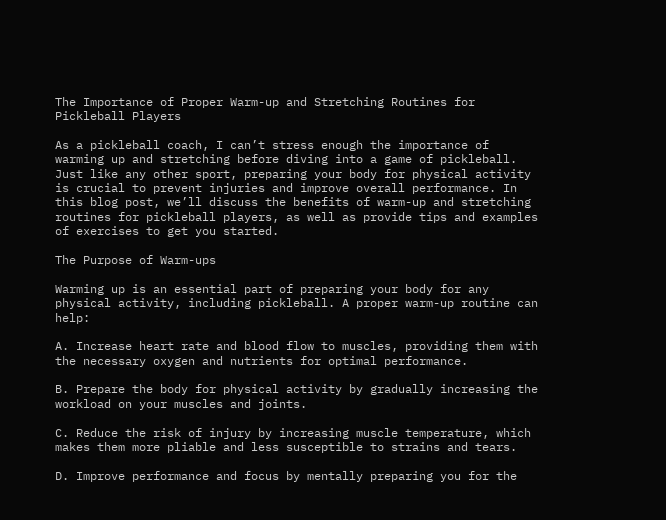The Importance of Proper Warm-up and Stretching Routines for Pickleball Players

As a pickleball coach, I can’t stress enough the importance of warming up and stretching before diving into a game of pickleball. Just like any other sport, preparing your body for physical activity is crucial to prevent injuries and improve overall performance. In this blog post, we’ll discuss the benefits of warm-up and stretching routines for pickleball players, as well as provide tips and examples of exercises to get you started.

The Purpose of Warm-ups

Warming up is an essential part of preparing your body for any physical activity, including pickleball. A proper warm-up routine can help:

A. Increase heart rate and blood flow to muscles, providing them with the necessary oxygen and nutrients for optimal performance.

B. Prepare the body for physical activity by gradually increasing the workload on your muscles and joints.

C. Reduce the risk of injury by increasing muscle temperature, which makes them more pliable and less susceptible to strains and tears.

D. Improve performance and focus by mentally preparing you for the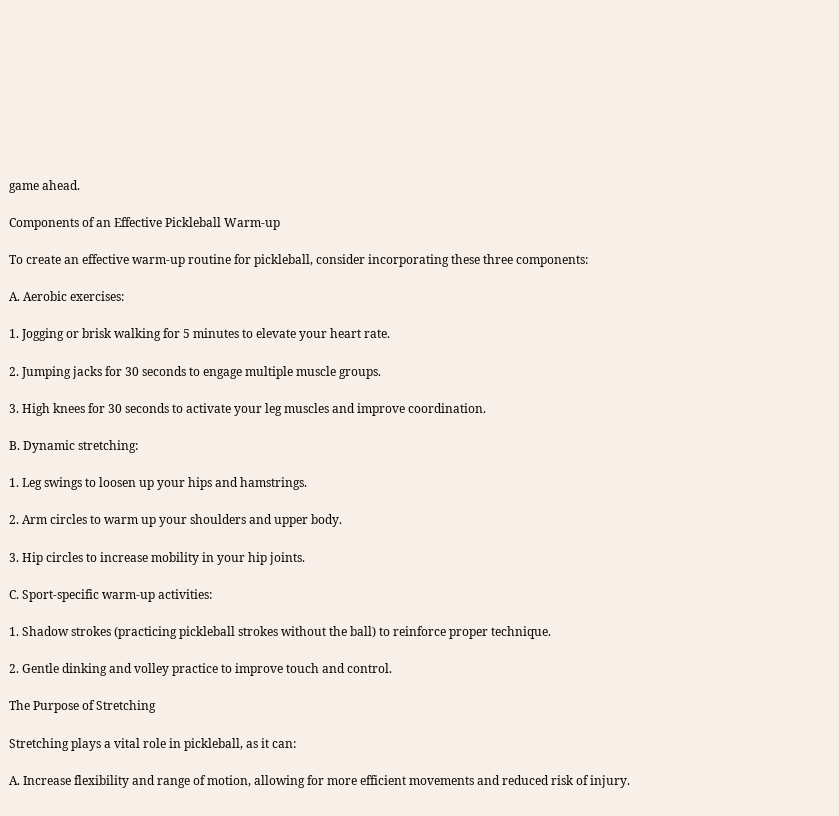game ahead.

Components of an Effective Pickleball Warm-up

To create an effective warm-up routine for pickleball, consider incorporating these three components:

A. Aerobic exercises:

1. Jogging or brisk walking for 5 minutes to elevate your heart rate.

2. Jumping jacks for 30 seconds to engage multiple muscle groups.

3. High knees for 30 seconds to activate your leg muscles and improve coordination.

B. Dynamic stretching:

1. Leg swings to loosen up your hips and hamstrings.

2. Arm circles to warm up your shoulders and upper body.

3. Hip circles to increase mobility in your hip joints.

C. Sport-specific warm-up activities:

1. Shadow strokes (practicing pickleball strokes without the ball) to reinforce proper technique.

2. Gentle dinking and volley practice to improve touch and control.

The Purpose of Stretching

Stretching plays a vital role in pickleball, as it can:

A. Increase flexibility and range of motion, allowing for more efficient movements and reduced risk of injury.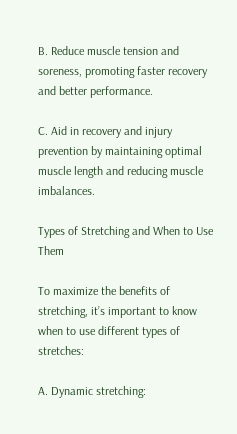B. Reduce muscle tension and soreness, promoting faster recovery and better performance.

C. Aid in recovery and injury prevention by maintaining optimal muscle length and reducing muscle imbalances.

Types of Stretching and When to Use Them

To maximize the benefits of stretching, it’s important to know when to use different types of stretches:

A. Dynamic stretching: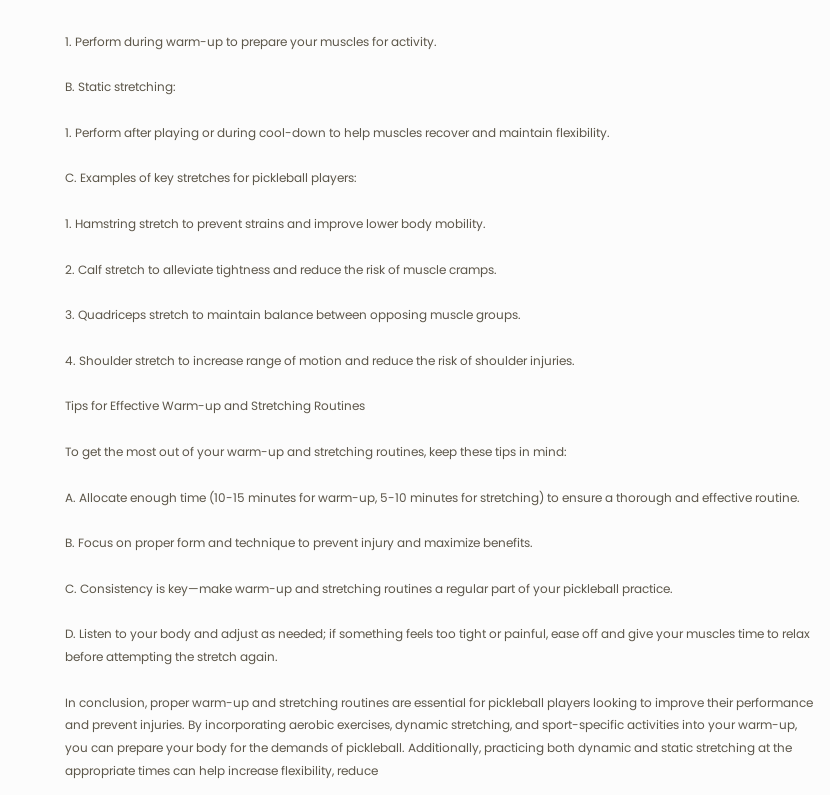1. Perform during warm-up to prepare your muscles for activity.

B. Static stretching:

1. Perform after playing or during cool-down to help muscles recover and maintain flexibility.

C. Examples of key stretches for pickleball players:

1. Hamstring stretch to prevent strains and improve lower body mobility.

2. Calf stretch to alleviate tightness and reduce the risk of muscle cramps.

3. Quadriceps stretch to maintain balance between opposing muscle groups.

4. Shoulder stretch to increase range of motion and reduce the risk of shoulder injuries.

Tips for Effective Warm-up and Stretching Routines

To get the most out of your warm-up and stretching routines, keep these tips in mind:

A. Allocate enough time (10-15 minutes for warm-up, 5-10 minutes for stretching) to ensure a thorough and effective routine.

B. Focus on proper form and technique to prevent injury and maximize benefits.

C. Consistency is key—make warm-up and stretching routines a regular part of your pickleball practice.

D. Listen to your body and adjust as needed; if something feels too tight or painful, ease off and give your muscles time to relax before attempting the stretch again.

In conclusion, proper warm-up and stretching routines are essential for pickleball players looking to improve their performance and prevent injuries. By incorporating aerobic exercises, dynamic stretching, and sport-specific activities into your warm-up, you can prepare your body for the demands of pickleball. Additionally, practicing both dynamic and static stretching at the appropriate times can help increase flexibility, reduce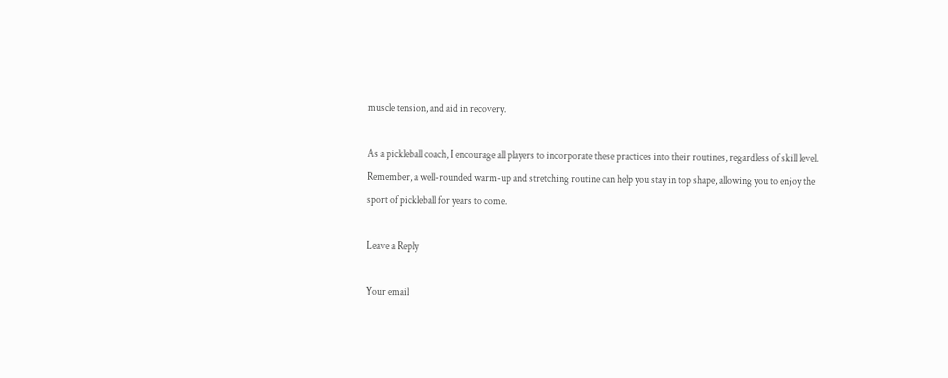muscle tension, and aid in recovery.

As a pickleball coach, I encourage all players to incorporate these practices into their routines, regardless of skill level. Remember, a well-rounded warm-up and stretching routine can help you stay in top shape, allowing you to enjoy the sport of pickleball for years to come.

Leave a Reply

Your email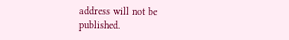address will not be published.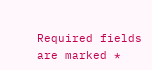Required fields are marked *